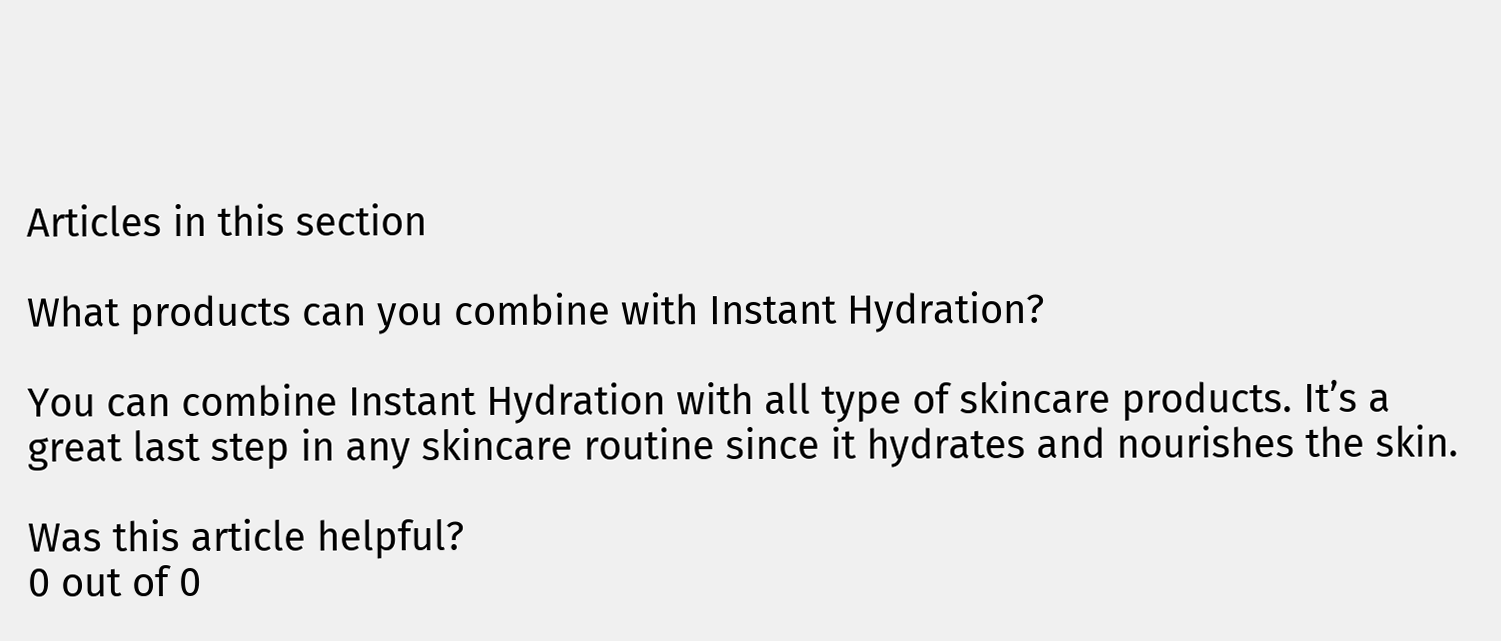Articles in this section

What products can you combine with Instant Hydration?

You can combine Instant Hydration with all type of skincare products. It’s a great last step in any skincare routine since it hydrates and nourishes the skin.

Was this article helpful?
0 out of 0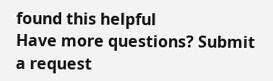found this helpful
Have more questions? Submit a request